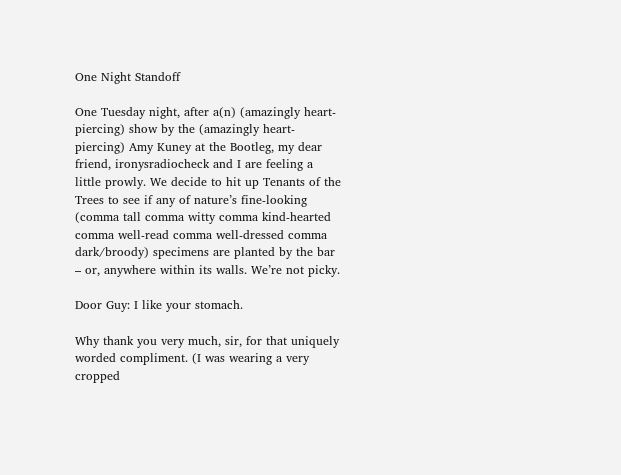One Night Standoff

One Tuesday night, after a(n) (amazingly heart-piercing) show by the (amazingly heart-piercing) Amy Kuney at the Bootleg, my dear friend, ironysradiocheck and I are feeling a little prowly. We decide to hit up Tenants of the Trees to see if any of nature’s fine-looking (comma tall comma witty comma kind-hearted comma well-read comma well-dressed comma dark/broody) specimens are planted by the bar – or, anywhere within its walls. We’re not picky.

Door Guy: I like your stomach.

Why thank you very much, sir, for that uniquely worded compliment. (I was wearing a very cropped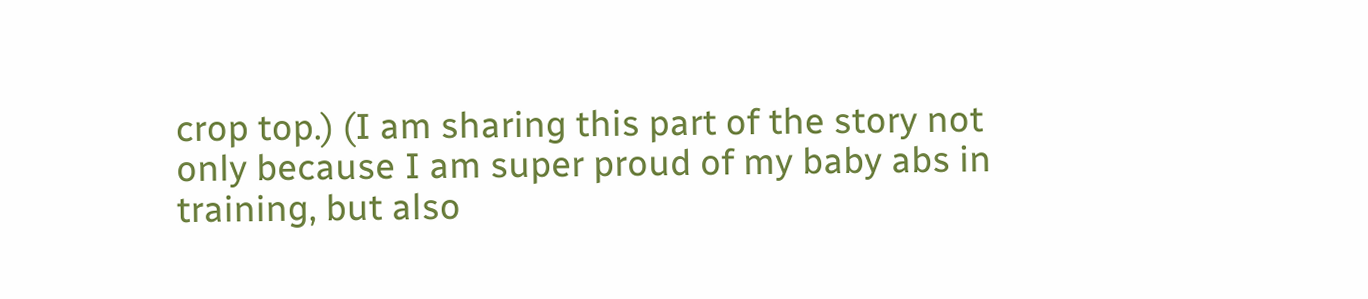crop top.) (I am sharing this part of the story not only because I am super proud of my baby abs in training, but also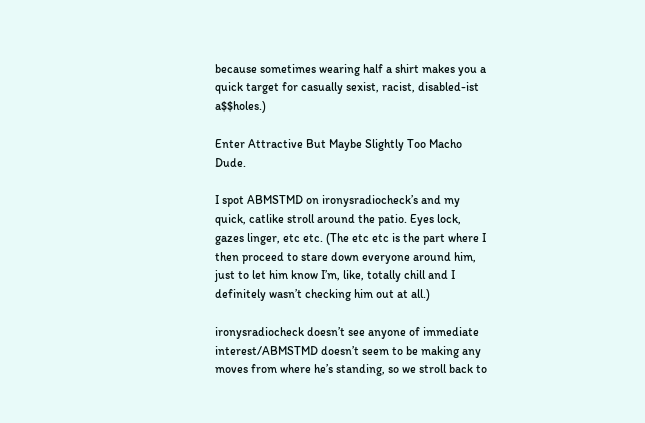because sometimes wearing half a shirt makes you a quick target for casually sexist, racist, disabled-ist a$$holes.)

Enter Attractive But Maybe Slightly Too Macho Dude.

I spot ABMSTMD on ironysradiocheck’s and my quick, catlike stroll around the patio. Eyes lock, gazes linger, etc etc. (The etc etc is the part where I then proceed to stare down everyone around him, just to let him know I’m, like, totally chill and I definitely wasn’t checking him out at all.)

ironysradiocheck doesn’t see anyone of immediate interest/ABMSTMD doesn’t seem to be making any moves from where he’s standing, so we stroll back to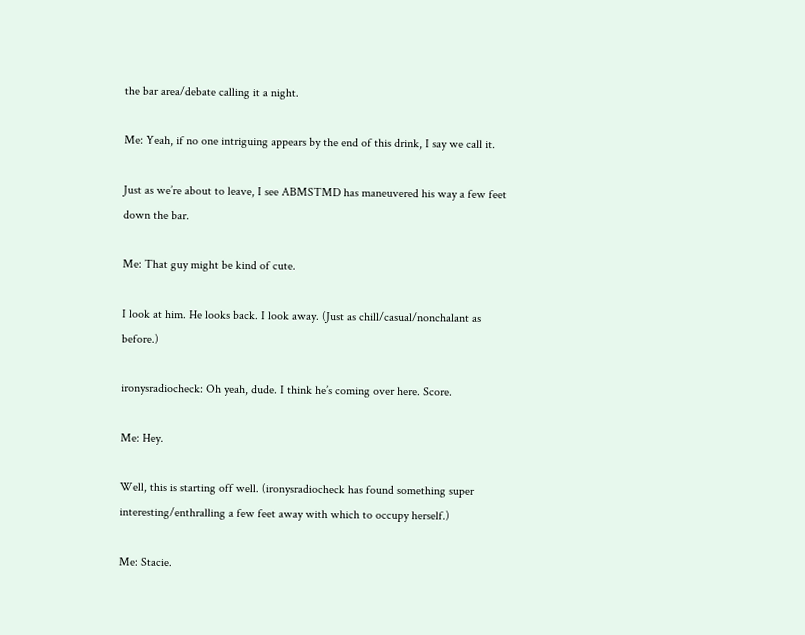the bar area/debate calling it a night.

Me: Yeah, if no one intriguing appears by the end of this drink, I say we call it.

Just as we’re about to leave, I see ABMSTMD has maneuvered his way a few feet down the bar.

Me: That guy might be kind of cute.

I look at him. He looks back. I look away. (Just as chill/casual/nonchalant as before.)

ironysradiocheck: Oh yeah, dude. I think he’s coming over here. Score.

Me: Hey.

Well, this is starting off well. (ironysradiocheck has found something super interesting/enthralling a few feet away with which to occupy herself.)

Me: Stacie.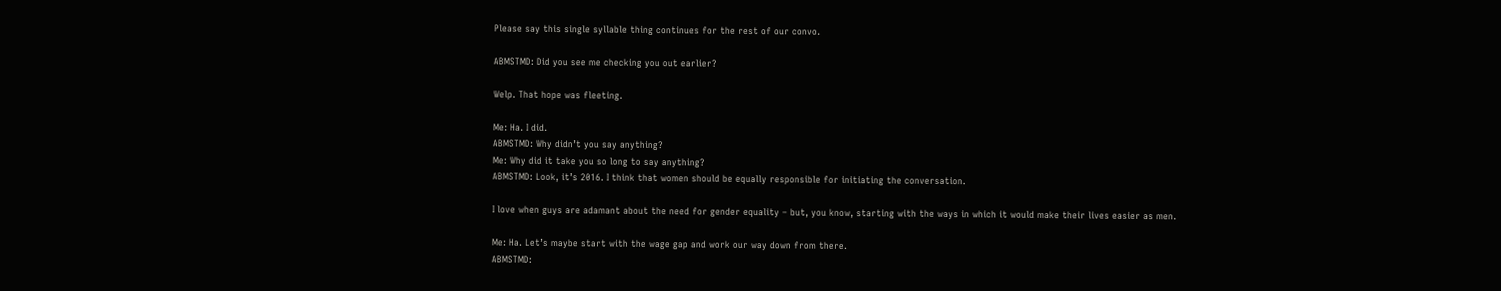Please say this single syllable thing continues for the rest of our convo.

ABMSTMD: Did you see me checking you out earlier?

Welp. That hope was fleeting.

Me: Ha. I did.
ABMSTMD: Why didn’t you say anything?
Me: Why did it take you so long to say anything?
ABMSTMD: Look, it’s 2016. I think that women should be equally responsible for initiating the conversation.

I love when guys are adamant about the need for gender equality – but, you know, starting with the ways in which it would make their lives easier as men.

Me: Ha. Let’s maybe start with the wage gap and work our way down from there.
ABMSTMD: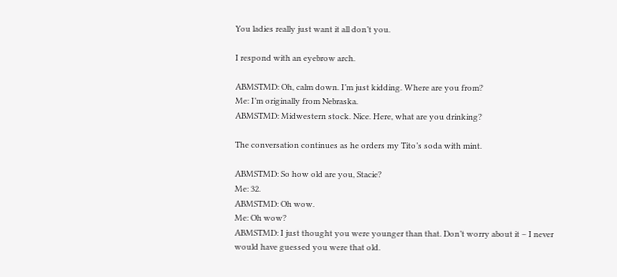You ladies really just want it all don’t you.

I respond with an eyebrow arch.

ABMSTMD: Oh, calm down. I’m just kidding. Where are you from?
Me: I’m originally from Nebraska.
ABMSTMD: Midwestern stock. Nice. Here, what are you drinking?

The conversation continues as he orders my Tito’s soda with mint.

ABMSTMD: So how old are you, Stacie?
Me: 32.
ABMSTMD: Oh wow.
Me: Oh wow?
ABMSTMD: I just thought you were younger than that. Don’t worry about it – I never would have guessed you were that old.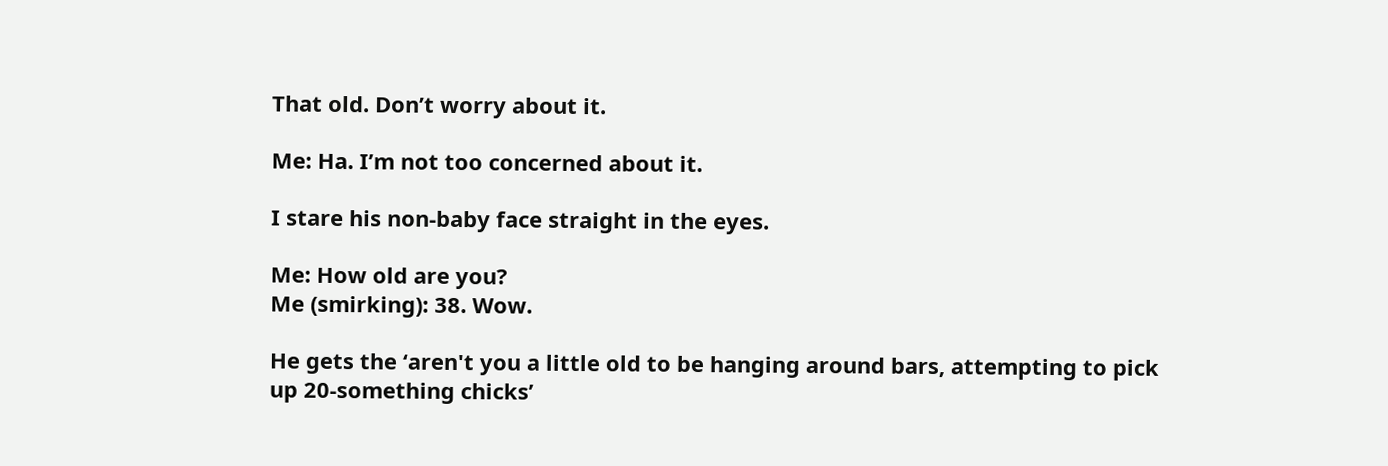That old. Don’t worry about it.

Me: Ha. I’m not too concerned about it.

I stare his non-baby face straight in the eyes.

Me: How old are you?
Me (smirking): 38. Wow.

He gets the ‘aren't you a little old to be hanging around bars, attempting to pick up 20-something chicks’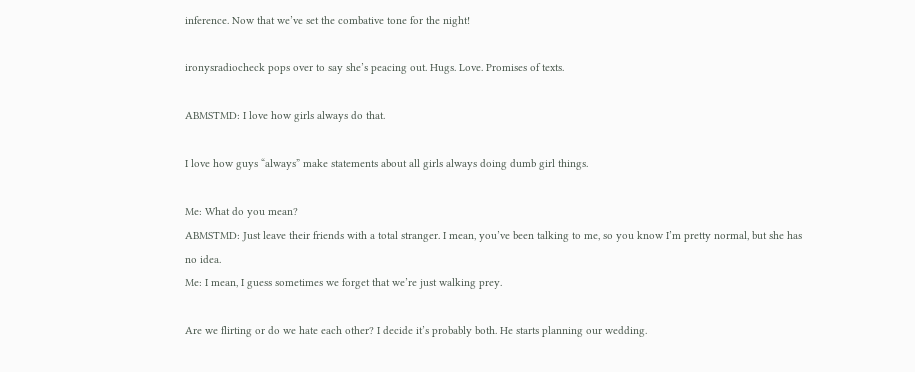inference. Now that we’ve set the combative tone for the night!

ironysradiocheck pops over to say she’s peacing out. Hugs. Love. Promises of texts.

ABMSTMD: I love how girls always do that.

I love how guys “always” make statements about all girls always doing dumb girl things.

Me: What do you mean?
ABMSTMD: Just leave their friends with a total stranger. I mean, you’ve been talking to me, so you know I’m pretty normal, but she has no idea.
Me: I mean, I guess sometimes we forget that we’re just walking prey.

Are we flirting or do we hate each other? I decide it’s probably both. He starts planning our wedding.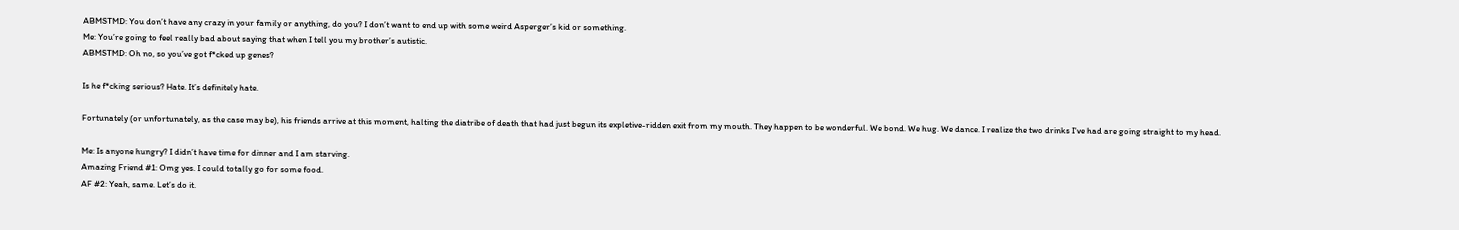ABMSTMD: You don’t have any crazy in your family or anything, do you? I don’t want to end up with some weird Asperger’s kid or something.
Me: You’re going to feel really bad about saying that when I tell you my brother’s autistic.
ABMSTMD: Oh no, so you’ve got f*cked up genes?

Is he f*cking serious? Hate. It’s definitely hate.

Fortunately (or unfortunately, as the case may be), his friends arrive at this moment, halting the diatribe of death that had just begun its expletive-ridden exit from my mouth. They happen to be wonderful. We bond. We hug. We dance. I realize the two drinks I've had are going straight to my head.

Me: Is anyone hungry? I didn’t have time for dinner and I am starving.
Amazing Friend #1: Omg yes. I could totally go for some food.
AF #2: Yeah, same. Let’s do it.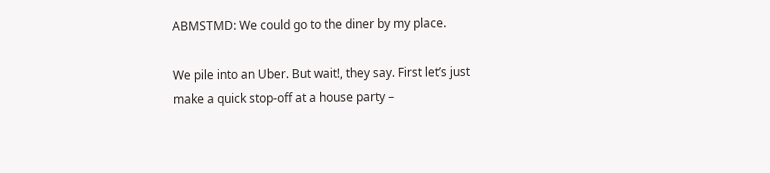ABMSTMD: We could go to the diner by my place.

We pile into an Uber. But wait!, they say. First let’s just make a quick stop-off at a house party –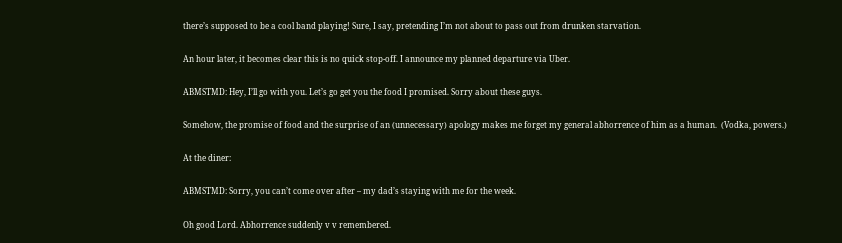there’s supposed to be a cool band playing! Sure, I say, pretending I’m not about to pass out from drunken starvation.

An hour later, it becomes clear this is no quick stop-off. I announce my planned departure via Uber.

ABMSTMD: Hey, I’ll go with you. Let’s go get you the food I promised. Sorry about these guys.

Somehow, the promise of food and the surprise of an (unnecessary) apology makes me forget my general abhorrence of him as a human.  (Vodka, powers.)

At the diner:

ABMSTMD: Sorry, you can’t come over after – my dad’s staying with me for the week.

Oh good Lord. Abhorrence suddenly v v remembered.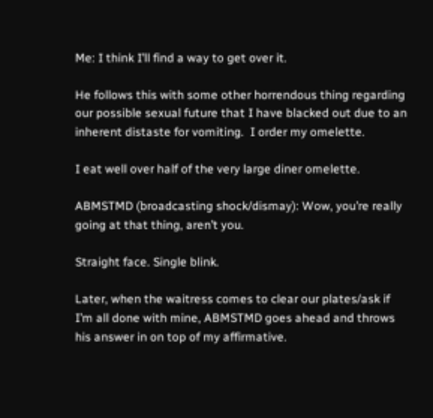Me: I think I’ll find a way to get over it.

He follows this with some other horrendous thing regarding our possible sexual future that I have blacked out due to an inherent distaste for vomiting.  I order my omelette.

I eat well over half of the very large diner omelette.

ABMSTMD (broadcasting shock/dismay): Wow, you’re really going at that thing, aren’t you.

Straight face. Single blink.

Later, when the waitress comes to clear our plates/ask if I’m all done with mine, ABMSTMD goes ahead and throws his answer in on top of my affirmative.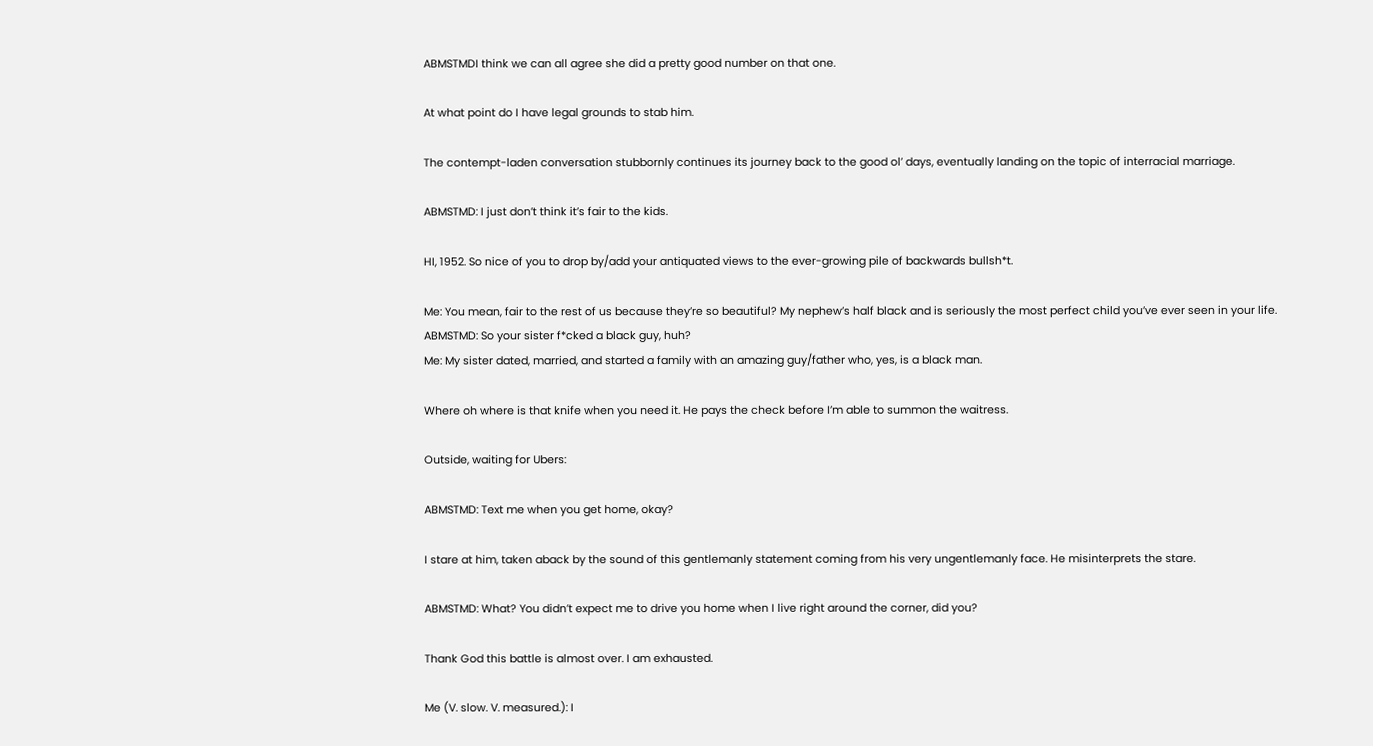ABMSTMDI think we can all agree she did a pretty good number on that one.

At what point do I have legal grounds to stab him.

The contempt-laden conversation stubbornly continues its journey back to the good ol’ days, eventually landing on the topic of interracial marriage.

ABMSTMD: I just don’t think it’s fair to the kids.

HI, 1952. So nice of you to drop by/add your antiquated views to the ever-growing pile of backwards bullsh*t.

Me: You mean, fair to the rest of us because they’re so beautiful? My nephew’s half black and is seriously the most perfect child you’ve ever seen in your life.
ABMSTMD: So your sister f*cked a black guy, huh?
Me: My sister dated, married, and started a family with an amazing guy/father who, yes, is a black man.

Where oh where is that knife when you need it. He pays the check before I’m able to summon the waitress.

Outside, waiting for Ubers:

ABMSTMD: Text me when you get home, okay?

I stare at him, taken aback by the sound of this gentlemanly statement coming from his very ungentlemanly face. He misinterprets the stare.

ABMSTMD: What? You didn’t expect me to drive you home when I live right around the corner, did you?

Thank God this battle is almost over. I am exhausted.

Me (V. slow. V. measured.): I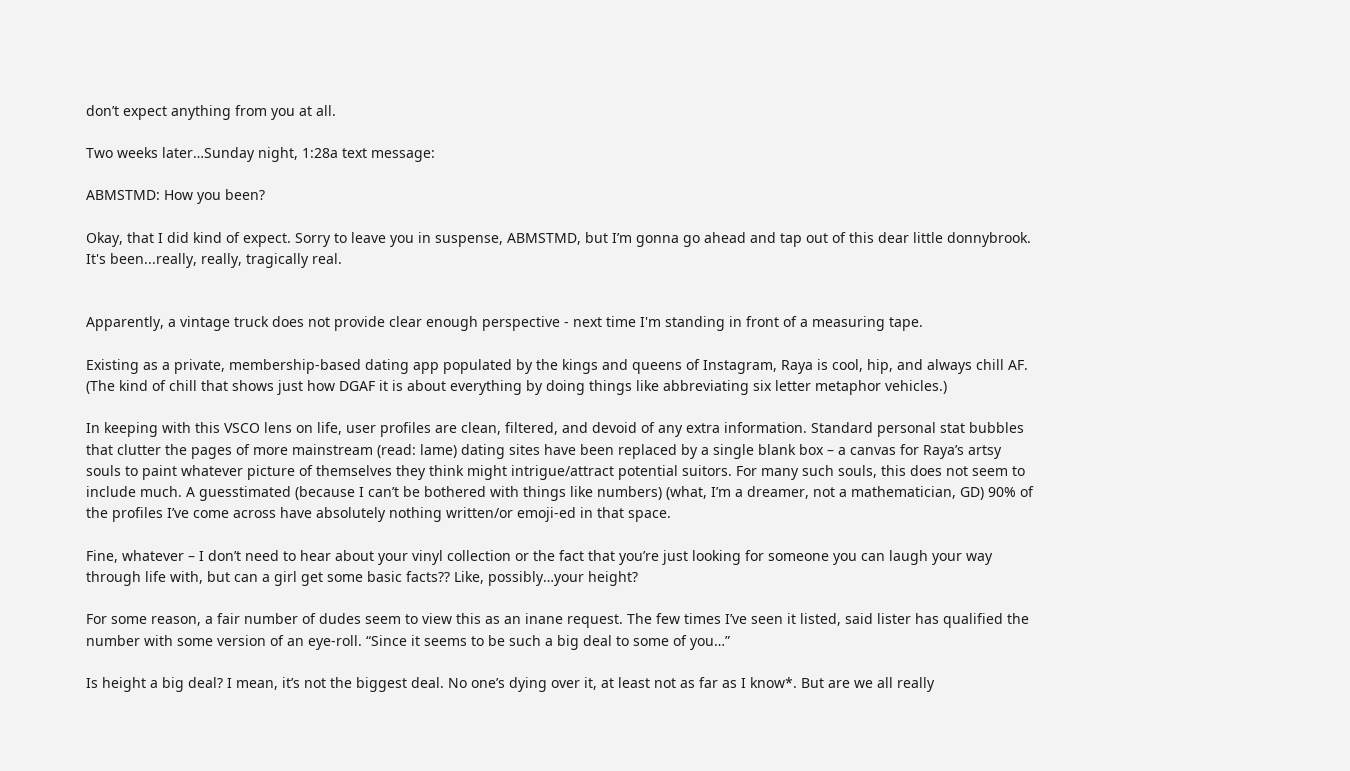don’t expect anything from you at all.

Two weeks later…Sunday night, 1:28a text message:

ABMSTMD: How you been?

Okay, that I did kind of expect. Sorry to leave you in suspense, ABMSTMD, but I’m gonna go ahead and tap out of this dear little donnybrook. It's been...really, really, tragically real.


Apparently, a vintage truck does not provide clear enough perspective - next time I'm standing in front of a measuring tape.

Existing as a private, membership-based dating app populated by the kings and queens of Instagram, Raya is cool, hip, and always chill AF. (The kind of chill that shows just how DGAF it is about everything by doing things like abbreviating six letter metaphor vehicles.)

In keeping with this VSCO lens on life, user profiles are clean, filtered, and devoid of any extra information. Standard personal stat bubbles that clutter the pages of more mainstream (read: lame) dating sites have been replaced by a single blank box – a canvas for Raya’s artsy souls to paint whatever picture of themselves they think might intrigue/attract potential suitors. For many such souls, this does not seem to include much. A guesstimated (because I can’t be bothered with things like numbers) (what, I’m a dreamer, not a mathematician, GD) 90% of the profiles I’ve come across have absolutely nothing written/or emoji-ed in that space.

Fine, whatever – I don’t need to hear about your vinyl collection or the fact that you’re just looking for someone you can laugh your way through life with, but can a girl get some basic facts?? Like, possibly…your height?

For some reason, a fair number of dudes seem to view this as an inane request. The few times I’ve seen it listed, said lister has qualified the number with some version of an eye-roll. “Since it seems to be such a big deal to some of you…”

Is height a big deal? I mean, it’s not the biggest deal. No one’s dying over it, at least not as far as I know*. But are we all really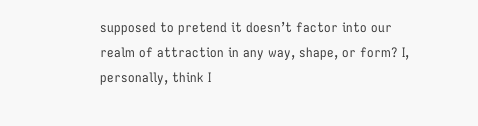supposed to pretend it doesn’t factor into our realm of attraction in any way, shape, or form? I, personally, think I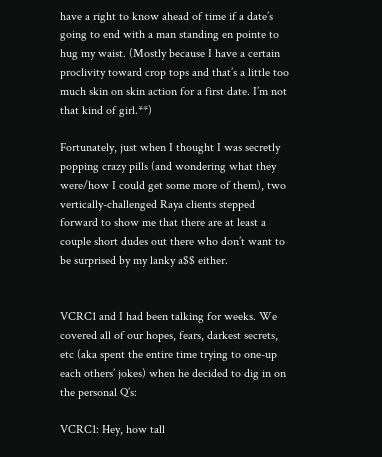have a right to know ahead of time if a date’s going to end with a man standing en pointe to hug my waist. (Mostly because I have a certain proclivity toward crop tops and that’s a little too much skin on skin action for a first date. I’m not that kind of girl.**)

Fortunately, just when I thought I was secretly popping crazy pills (and wondering what they were/how I could get some more of them), two vertically-challenged Raya clients stepped forward to show me that there are at least a couple short dudes out there who don’t want to be surprised by my lanky a$$ either.


VCRC1 and I had been talking for weeks. We covered all of our hopes, fears, darkest secrets, etc (aka spent the entire time trying to one-up each others’ jokes) when he decided to dig in on the personal Q’s:

VCRC1: Hey, how tall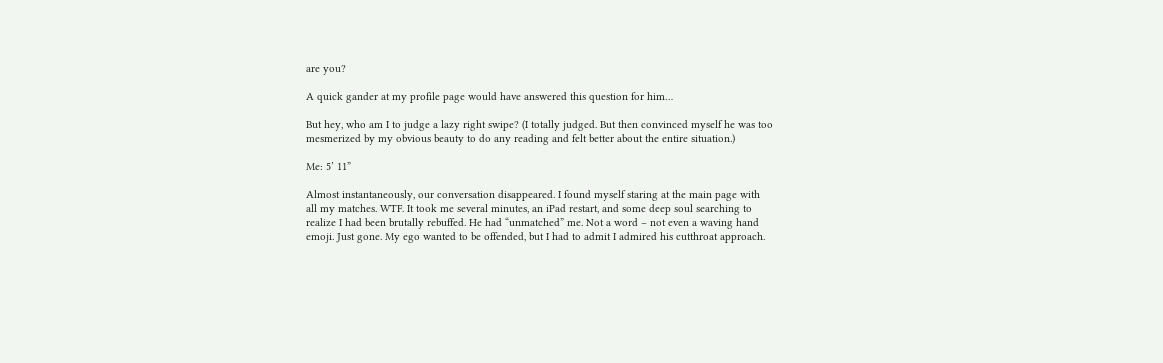are you?

A quick gander at my profile page would have answered this question for him…

But hey, who am I to judge a lazy right swipe? (I totally judged. But then convinced myself he was too mesmerized by my obvious beauty to do any reading and felt better about the entire situation.)

Me: 5’ 11”

Almost instantaneously, our conversation disappeared. I found myself staring at the main page with all my matches. WTF. It took me several minutes, an iPad restart, and some deep soul searching to realize I had been brutally rebuffed. He had “unmatched” me. Not a word – not even a waving hand emoji. Just gone. My ego wanted to be offended, but I had to admit I admired his cutthroat approach.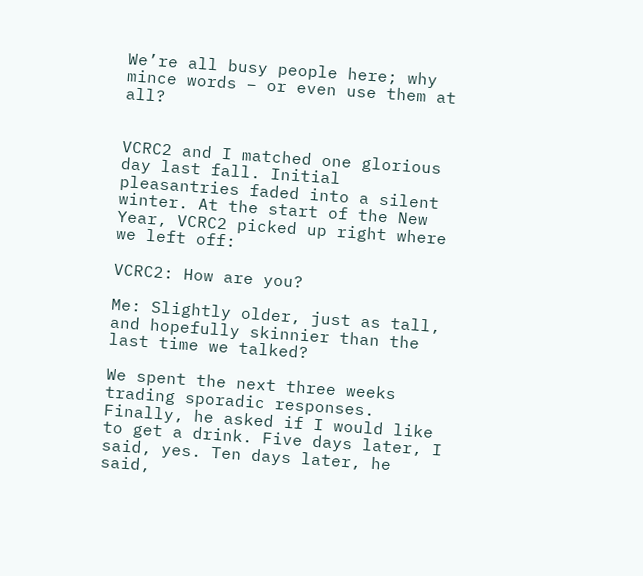We’re all busy people here; why mince words – or even use them at all?


VCRC2 and I matched one glorious day last fall. Initial pleasantries faded into a silent winter. At the start of the New Year, VCRC2 picked up right where we left off:

VCRC2: How are you?

Me: Slightly older, just as tall, and hopefully skinnier than the last time we talked?

We spent the next three weeks trading sporadic responses. Finally, he asked if I would like to get a drink. Five days later, I said, yes. Ten days later, he said,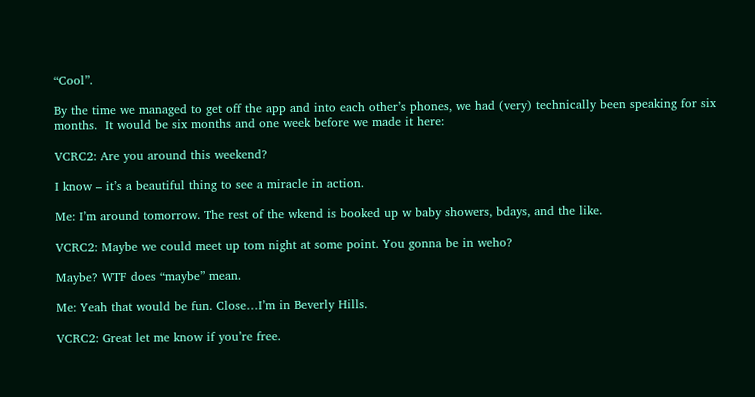“Cool”.

By the time we managed to get off the app and into each other’s phones, we had (very) technically been speaking for six months.  It would be six months and one week before we made it here:

VCRC2: Are you around this weekend?

I know – it’s a beautiful thing to see a miracle in action.

Me: I’m around tomorrow. The rest of the wkend is booked up w baby showers, bdays, and the like.

VCRC2: Maybe we could meet up tom night at some point. You gonna be in weho?

Maybe? WTF does “maybe” mean.

Me: Yeah that would be fun. Close…I’m in Beverly Hills.

VCRC2: Great let me know if you’re free.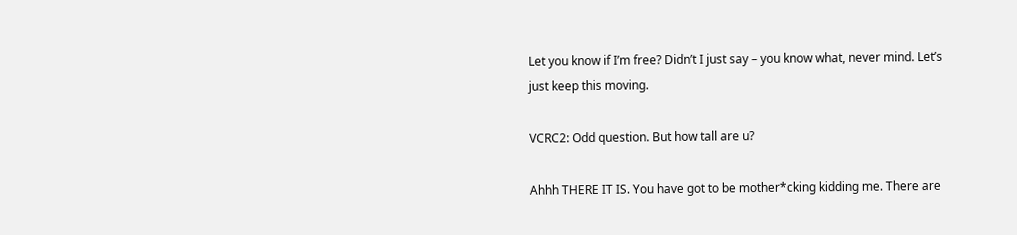Let you know if I’m free? Didn’t I just say – you know what, never mind. Let’s just keep this moving.

VCRC2: Odd question. But how tall are u?

Ahhh THERE IT IS. You have got to be mother*cking kidding me. There are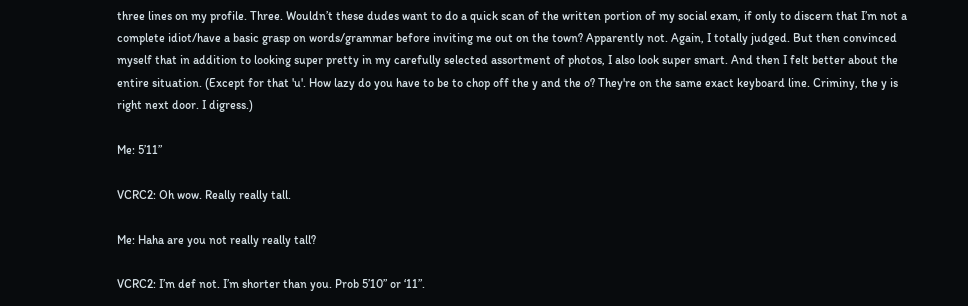three lines on my profile. Three. Wouldn’t these dudes want to do a quick scan of the written portion of my social exam, if only to discern that I’m not a complete idiot/have a basic grasp on words/grammar before inviting me out on the town? Apparently not. Again, I totally judged. But then convinced myself that in addition to looking super pretty in my carefully selected assortment of photos, I also look super smart. And then I felt better about the entire situation. (Except for that 'u'. How lazy do you have to be to chop off the y and the o? They're on the same exact keyboard line. Criminy, the y is right next door. I digress.)

Me: 5’11”

VCRC2: Oh wow. Really really tall.

Me: Haha are you not really really tall?

VCRC2: I’m def not. I’m shorter than you. Prob 5’10” or ‘11”.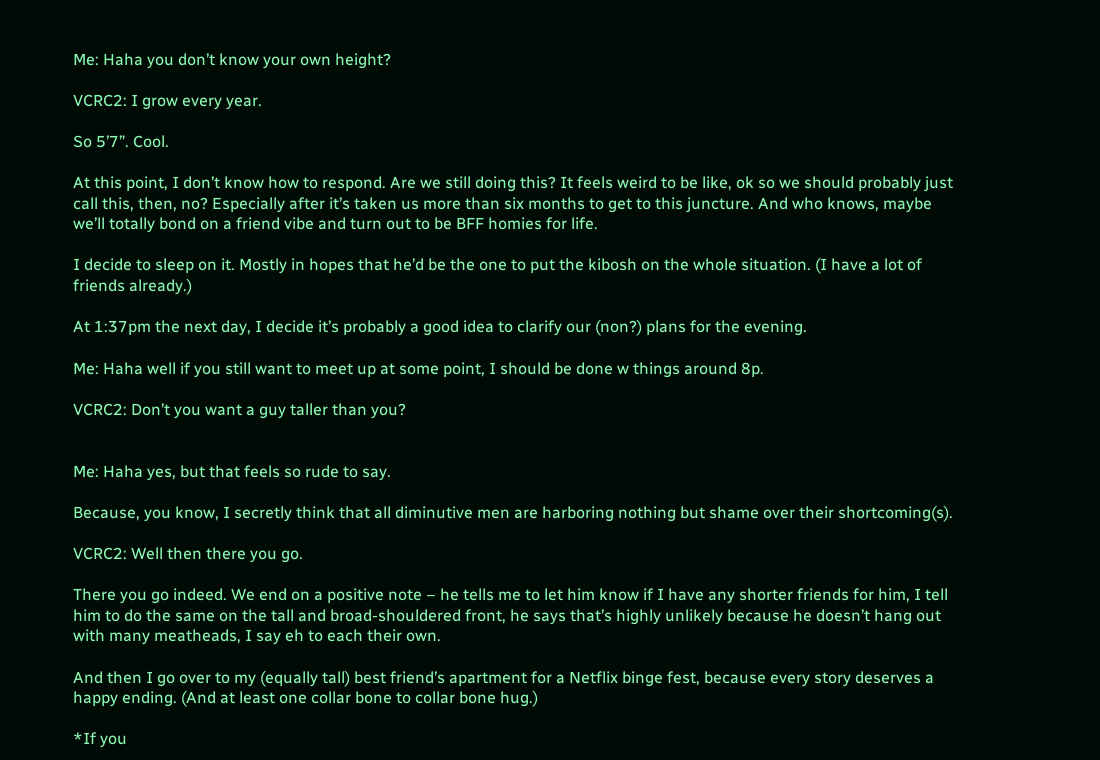Me: Haha you don’t know your own height?

VCRC2: I grow every year.

So 5’7”. Cool.

At this point, I don’t know how to respond. Are we still doing this? It feels weird to be like, ok so we should probably just call this, then, no? Especially after it’s taken us more than six months to get to this juncture. And who knows, maybe we’ll totally bond on a friend vibe and turn out to be BFF homies for life.

I decide to sleep on it. Mostly in hopes that he’d be the one to put the kibosh on the whole situation. (I have a lot of friends already.)

At 1:37pm the next day, I decide it’s probably a good idea to clarify our (non?) plans for the evening.

Me: Haha well if you still want to meet up at some point, I should be done w things around 8p.

VCRC2: Don’t you want a guy taller than you?


Me: Haha yes, but that feels so rude to say.

Because, you know, I secretly think that all diminutive men are harboring nothing but shame over their shortcoming(s).

VCRC2: Well then there you go.

There you go indeed. We end on a positive note – he tells me to let him know if I have any shorter friends for him, I tell him to do the same on the tall and broad-shouldered front, he says that’s highly unlikely because he doesn’t hang out with many meatheads, I say eh to each their own.

And then I go over to my (equally tall) best friend’s apartment for a Netflix binge fest, because every story deserves a happy ending. (And at least one collar bone to collar bone hug.)

*If you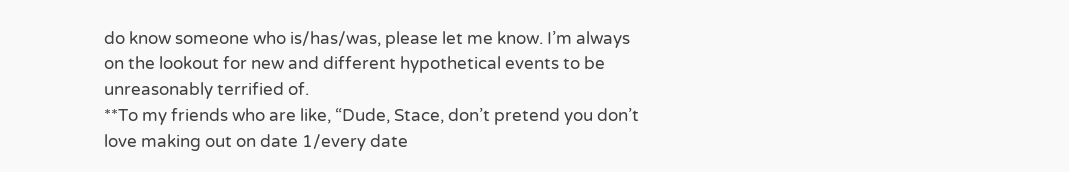do know someone who is/has/was, please let me know. I’m always on the lookout for new and different hypothetical events to be unreasonably terrified of.
**To my friends who are like, “Dude, Stace, don’t pretend you don’t love making out on date 1/every date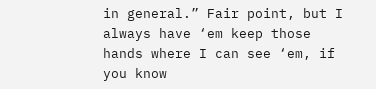in general.” Fair point, but I always have ‘em keep those hands where I can see ‘em, if you know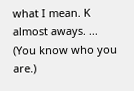what I mean. K almost aways. ... (You know who you are.)